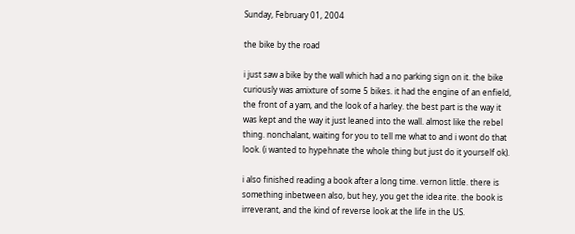Sunday, February 01, 2004

the bike by the road

i just saw a bike by the wall which had a no parking sign on it. the bike curiously was amixture of some 5 bikes. it had the engine of an enfield, the front of a yam, and the look of a harley. the best part is the way it was kept and the way it just leaned into the wall. almost like the rebel thing. nonchalant, waiting for you to tell me what to and i wont do that look. (i wanted to hypehnate the whole thing but just do it yourself ok).

i also finished reading a book after a long time. vernon little. there is something inbetween also, but hey, you get the idea rite. the book is irreverant, and the kind of reverse look at the life in the US.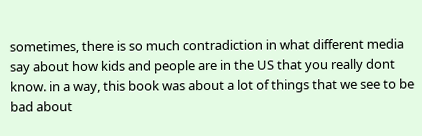sometimes, there is so much contradiction in what different media say about how kids and people are in the US that you really dont know. in a way, this book was about a lot of things that we see to be bad about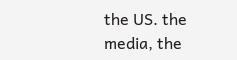the US. the media, the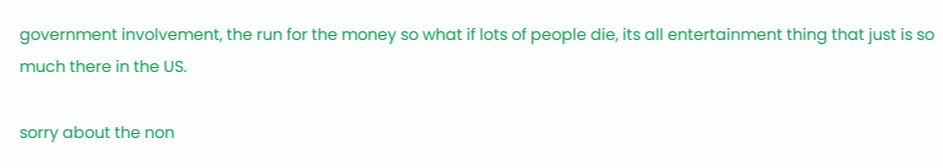government involvement, the run for the money so what if lots of people die, its all entertainment thing that just is so much there in the US.

sorry about the non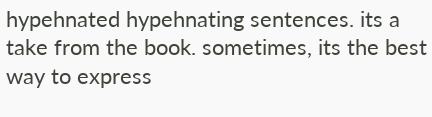hypehnated hypehnating sentences. its a take from the book. sometimes, its the best way to express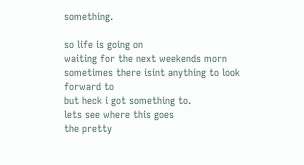something.

so life is going on
waiting for the next weekends morn
sometimes there isint anything to look forward to
but heck i got something to.
lets see where this goes
the pretty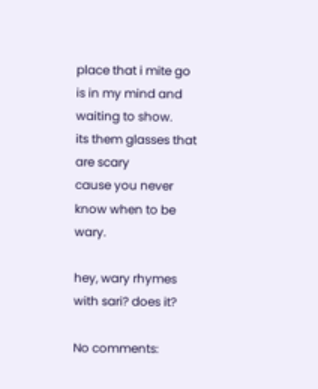place that i mite go
is in my mind and waiting to show.
its them glasses that are scary
cause you never know when to be wary.

hey, wary rhymes with sari? does it?

No comments: